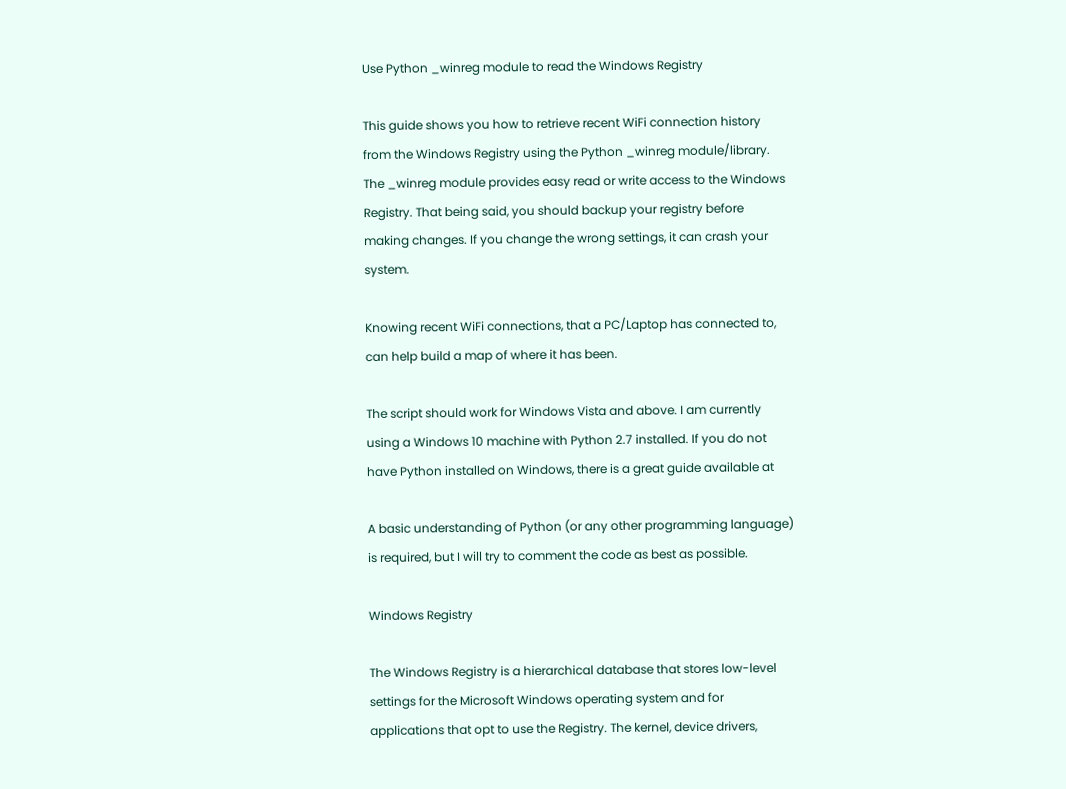Use Python _winreg module to read the Windows Registry

This guide shows you how to retrieve recent WiFi connection history from the Windows Registry using the Python _winreg module/library. The _winreg module provides easy read or write access to the Windows Registry. That being said, you should backup your registry before making changes. If you change the wrong settings, it can crash your system.

Knowing recent WiFi connections, that a PC/Laptop has connected to, can help build a map of where it has been.

The script should work for Windows Vista and above. I am currently using a Windows 10 machine with Python 2.7 installed. If you do not have Python installed on Windows, there is a great guide available at

A basic understanding of Python (or any other programming language) is required, but I will try to comment the code as best as possible.

Windows Registry

The Windows Registry is a hierarchical database that stores low-level settings for the Microsoft Windows operating system and for applications that opt to use the Registry. The kernel, device drivers,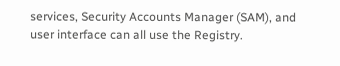services, Security Accounts Manager (SAM), and user interface can all use the Registry.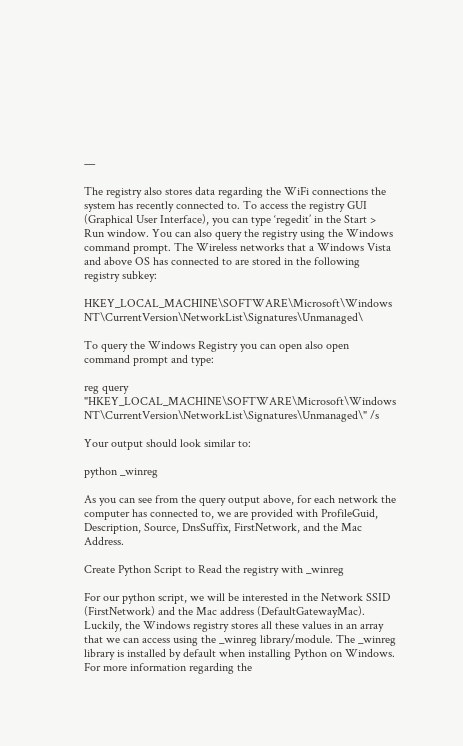—

The registry also stores data regarding the WiFi connections the system has recently connected to. To access the registry GUI (Graphical User Interface), you can type ‘regedit’ in the Start > Run window. You can also query the registry using the Windows command prompt. The Wireless networks that a Windows Vista and above OS has connected to are stored in the following registry subkey:

HKEY_LOCAL_MACHINE\SOFTWARE\Microsoft\Windows NT\CurrentVersion\NetworkList\Signatures\Unmanaged\

To query the Windows Registry you can open also open command prompt and type:

reg query "HKEY_LOCAL_MACHINE\SOFTWARE\Microsoft\Windows NT\CurrentVersion\NetworkList\Signatures\Unmanaged\" /s

Your output should look similar to:

python _winreg

As you can see from the query output above, for each network the computer has connected to, we are provided with ProfileGuid, Description, Source, DnsSuffix, FirstNetwork, and the Mac Address.

Create Python Script to Read the registry with _winreg

For our python script, we will be interested in the Network SSID (FirstNetwork) and the Mac address (DefaultGatewayMac). Luckily, the Windows registry stores all these values in an array that we can access using the _winreg library/module. The _winreg library is installed by default when installing Python on Windows. For more information regarding the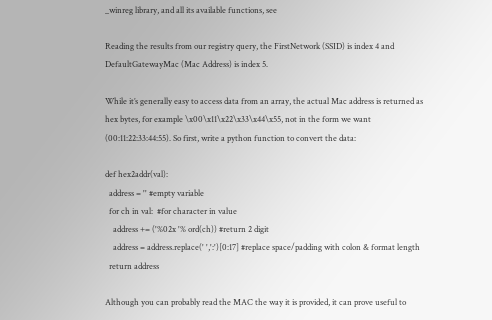_winreg library, and all its available functions, see

Reading the results from our registry query, the FirstNetwork (SSID) is index 4 and DefaultGatewayMac (Mac Address) is index 5.

While it’s generally easy to access data from an array, the actual Mac address is returned as hex bytes, for example \x00\x11\x22\x33\x44\x55, not in the form we want (00:11:22:33:44:55). So first, write a python function to convert the data:

def hex2addr(val):
  address = '' #empty variable
  for ch in val:  #for character in value
    address += ('%02x '% ord(ch)) #return 2 digit
    address = address.replace(' ',':')[0:17] #replace space/padding with colon & format length
  return address

Although you can probably read the MAC the way it is provided, it can prove useful to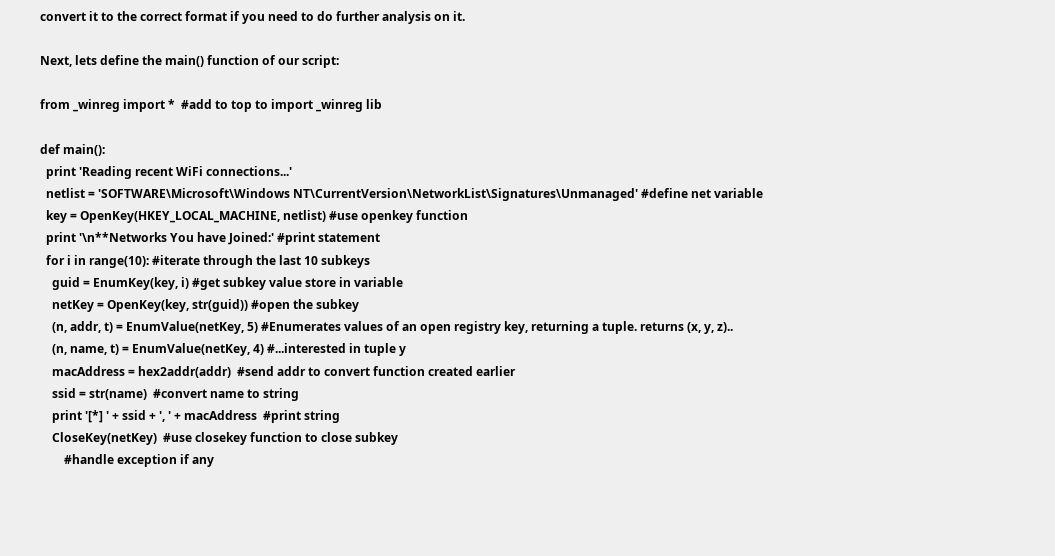convert it to the correct format if you need to do further analysis on it.

Next, lets define the main() function of our script:

from _winreg import *  #add to top to import _winreg lib

def main():
  print 'Reading recent WiFi connections...'
  netlist = 'SOFTWARE\Microsoft\Windows NT\CurrentVersion\NetworkList\Signatures\Unmanaged' #define net variable
  key = OpenKey(HKEY_LOCAL_MACHINE, netlist) #use openkey function
  print '\n**Networks You have Joined:' #print statement
  for i in range(10): #iterate through the last 10 subkeys
    guid = EnumKey(key, i) #get subkey value store in variable
    netKey = OpenKey(key, str(guid)) #open the subkey
    (n, addr, t) = EnumValue(netKey, 5) #Enumerates values of an open registry key, returning a tuple. returns (x, y, z)..
    (n, name, t) = EnumValue(netKey, 4) #...interested in tuple y
    macAddress = hex2addr(addr)  #send addr to convert function created earlier
    ssid = str(name)  #convert name to string
    print '[*] ' + ssid + ', ' + macAddress  #print string
    CloseKey(netKey)  #use closekey function to close subkey
        #handle exception if any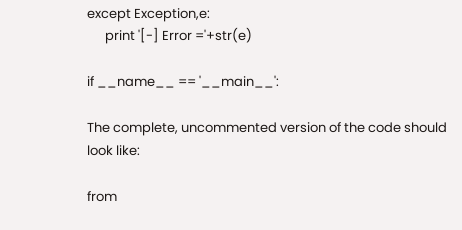except Exception,e:
      print '[-] Error ='+str(e)

if __name__ == '__main__':

The complete, uncommented version of the code should look like:

from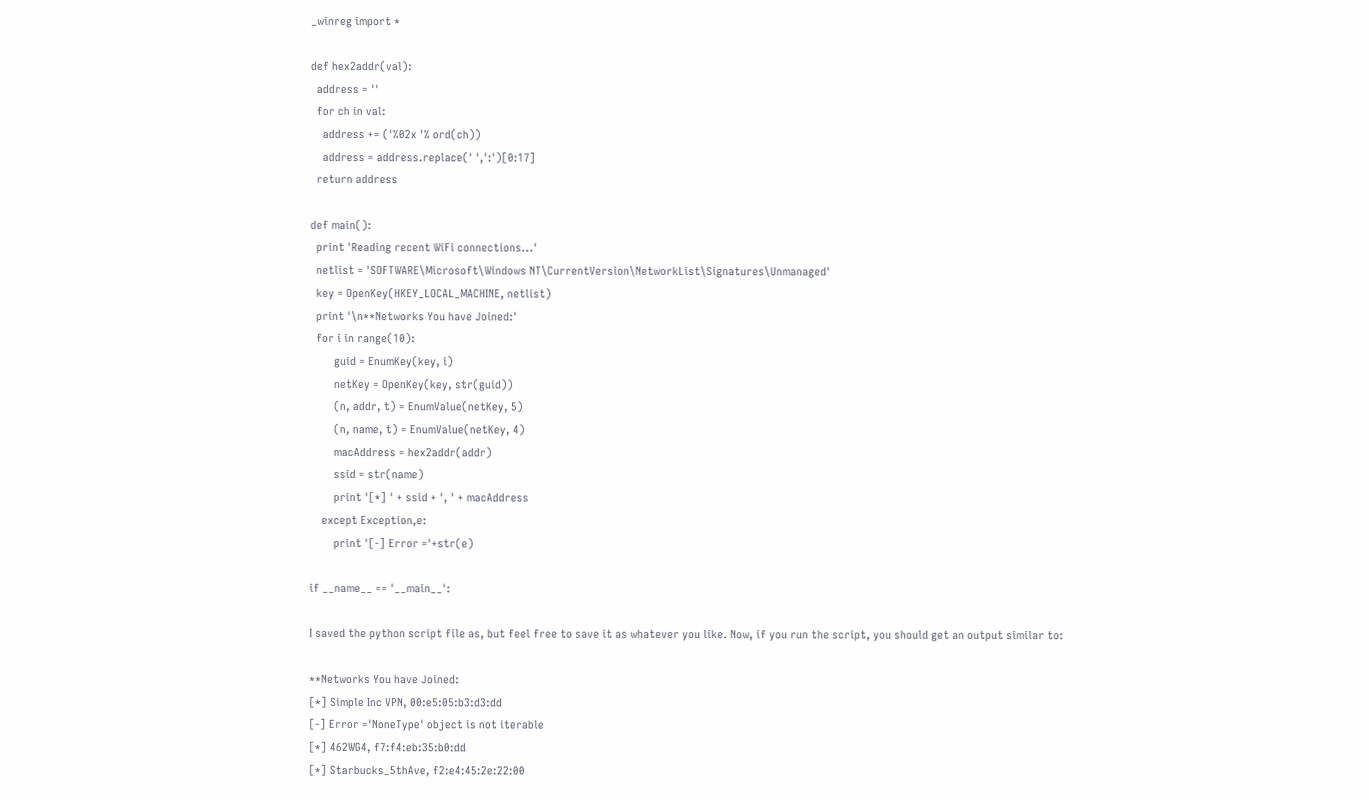_winreg import *

def hex2addr(val):
  address = ''
  for ch in val:
    address += ('%02x '% ord(ch))
    address = address.replace(' ',':')[0:17]
  return address

def main():
  print 'Reading recent WiFi connections...'
  netlist = 'SOFTWARE\Microsoft\Windows NT\CurrentVersion\NetworkList\Signatures\Unmanaged'
  key = OpenKey(HKEY_LOCAL_MACHINE, netlist)
  print '\n**Networks You have Joined:'
  for i in range(10):
        guid = EnumKey(key, i)
        netKey = OpenKey(key, str(guid))
        (n, addr, t) = EnumValue(netKey, 5)
        (n, name, t) = EnumValue(netKey, 4)
        macAddress = hex2addr(addr)
        ssid = str(name)
        print '[*] ' + ssid + ', ' + macAddress
    except Exception,e:
        print '[-] Error ='+str(e)

if __name__ == '__main__':

I saved the python script file as, but feel free to save it as whatever you like. Now, if you run the script, you should get an output similar to:

**Networks You have Joined:
[*] Simple Inc VPN, 00:e5:05:b3:d3:dd
[-] Error ='NoneType' object is not iterable
[*] 462WG4, f7:f4:eb:35:b0:dd
[*] Starbucks_5thAve, f2:e4:45:2e:22:00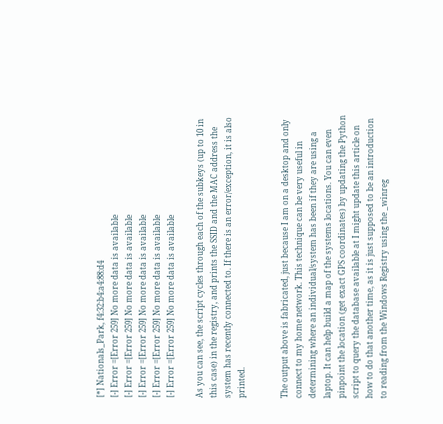[*] Nationals_Park, f4:32:b4:a4:88:d4
[-] Error =[Error 259] No more data is available
[-] Error =[Error 259] No more data is available
[-] Error =[Error 259] No more data is available
[-] Error =[Error 259] No more data is available
[-] Error =[Error 259] No more data is available

As you can see, the script cycles through each of the subkeys (up to 10 in this case) in the registry, and prints the SSID and the MAC address the system has recently connected to. If there is an error/exception, it is also printed.


The output above is fabricated, just because I am on a desktop and only connect to my home network. This technique can be very useful in determining where an individual/system has been if they are using a laptop. It can help build a map of the systems locations. You can even pinpoint the location (get exact GPS coordinates) by updating the Python script to query the database available at I might update this article on how to do that another time, as it is just supposed to be an introduction to reading from the Windows Registry using the _winreg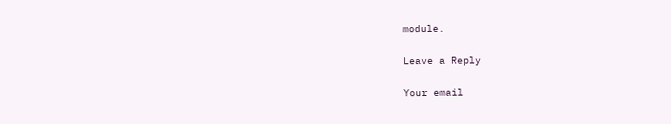module.

Leave a Reply

Your email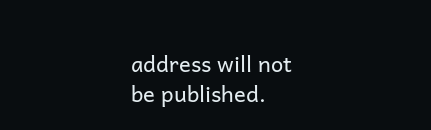address will not be published.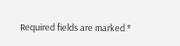Required fields are marked *